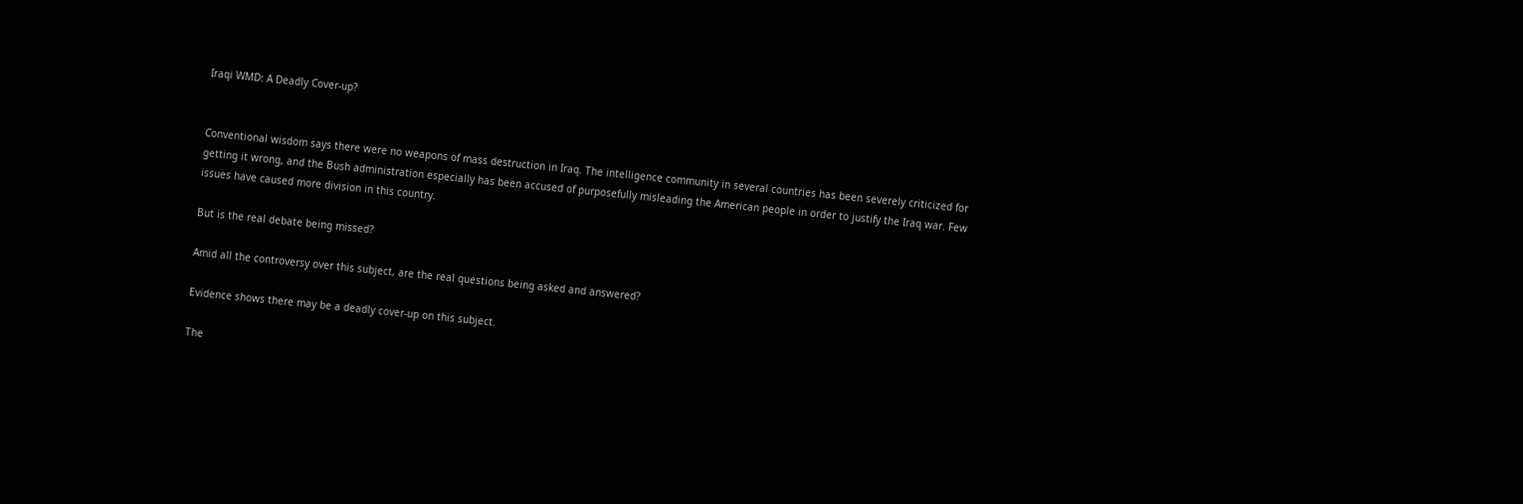Iraqi WMD: A Deadly Cover-up?


Conventional wisdom says there were no weapons of mass destruction in Iraq. The intelligence community in several countries has been severely criticized for getting it wrong, and the Bush administration especially has been accused of purposefully misleading the American people in order to justify the Iraq war. Few issues have caused more division in this country.

But is the real debate being missed?

Amid all the controversy over this subject, are the real questions being asked and answered?

Evidence shows there may be a deadly cover-up on this subject.

The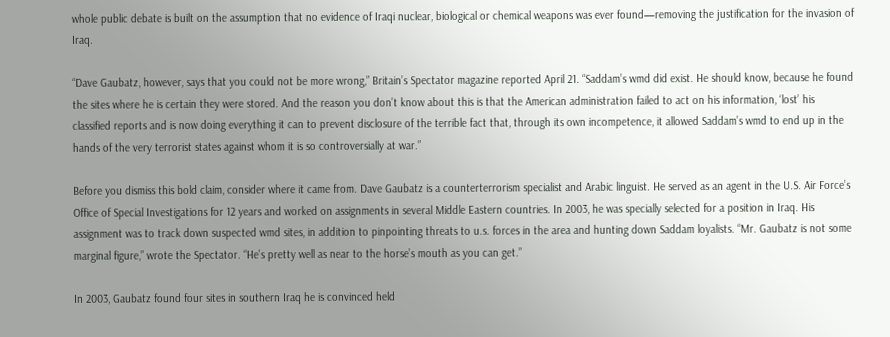whole public debate is built on the assumption that no evidence of Iraqi nuclear, biological or chemical weapons was ever found—removing the justification for the invasion of Iraq.

“Dave Gaubatz, however, says that you could not be more wrong,” Britain’s Spectator magazine reported April 21. “Saddam’s wmd did exist. He should know, because he found the sites where he is certain they were stored. And the reason you don’t know about this is that the American administration failed to act on his information, ‘lost’ his classified reports and is now doing everything it can to prevent disclosure of the terrible fact that, through its own incompetence, it allowed Saddam’s wmd to end up in the hands of the very terrorist states against whom it is so controversially at war.”

Before you dismiss this bold claim, consider where it came from. Dave Gaubatz is a counterterrorism specialist and Arabic linguist. He served as an agent in the U.S. Air Force’s Office of Special Investigations for 12 years and worked on assignments in several Middle Eastern countries. In 2003, he was specially selected for a position in Iraq. His assignment was to track down suspected wmd sites, in addition to pinpointing threats to u.s. forces in the area and hunting down Saddam loyalists. “Mr. Gaubatz is not some marginal figure,” wrote the Spectator. “He’s pretty well as near to the horse’s mouth as you can get.”

In 2003, Gaubatz found four sites in southern Iraq he is convinced held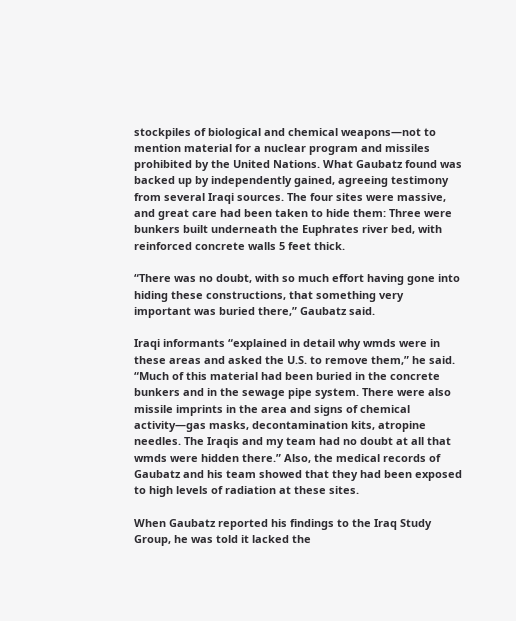stockpiles of biological and chemical weapons—not to mention material for a nuclear program and missiles prohibited by the United Nations. What Gaubatz found was backed up by independently gained, agreeing testimony from several Iraqi sources. The four sites were massive, and great care had been taken to hide them: Three were bunkers built underneath the Euphrates river bed, with reinforced concrete walls 5 feet thick.

“There was no doubt, with so much effort having gone into hiding these constructions, that something very important was buried there,” Gaubatz said.

Iraqi informants “explained in detail why wmds were in these areas and asked the U.S. to remove them,” he said. “Much of this material had been buried in the concrete bunkers and in the sewage pipe system. There were also missile imprints in the area and signs of chemical activity—gas masks, decontamination kits, atropine needles. The Iraqis and my team had no doubt at all that wmds were hidden there.” Also, the medical records of Gaubatz and his team showed that they had been exposed to high levels of radiation at these sites.

When Gaubatz reported his findings to the Iraq Study Group, he was told it lacked the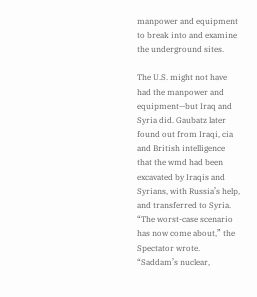manpower and equipment to break into and examine the underground sites.

The U.S. might not have had the manpower and equipment—but Iraq and Syria did. Gaubatz later found out from Iraqi, cia and British intelligence that the wmd had been excavated by Iraqis and Syrians, with Russia’s help, and transferred to Syria. “The worst-case scenario has now come about,” the Spectator wrote. “Saddam’s nuclear,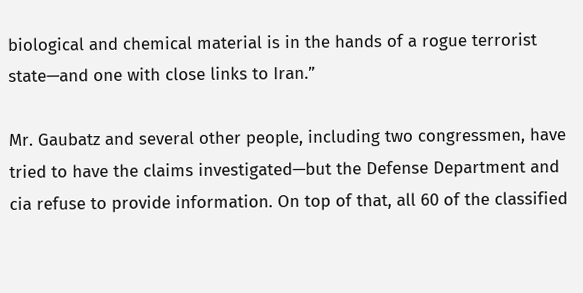biological and chemical material is in the hands of a rogue terrorist state—and one with close links to Iran.”

Mr. Gaubatz and several other people, including two congressmen, have tried to have the claims investigated—but the Defense Department and cia refuse to provide information. On top of that, all 60 of the classified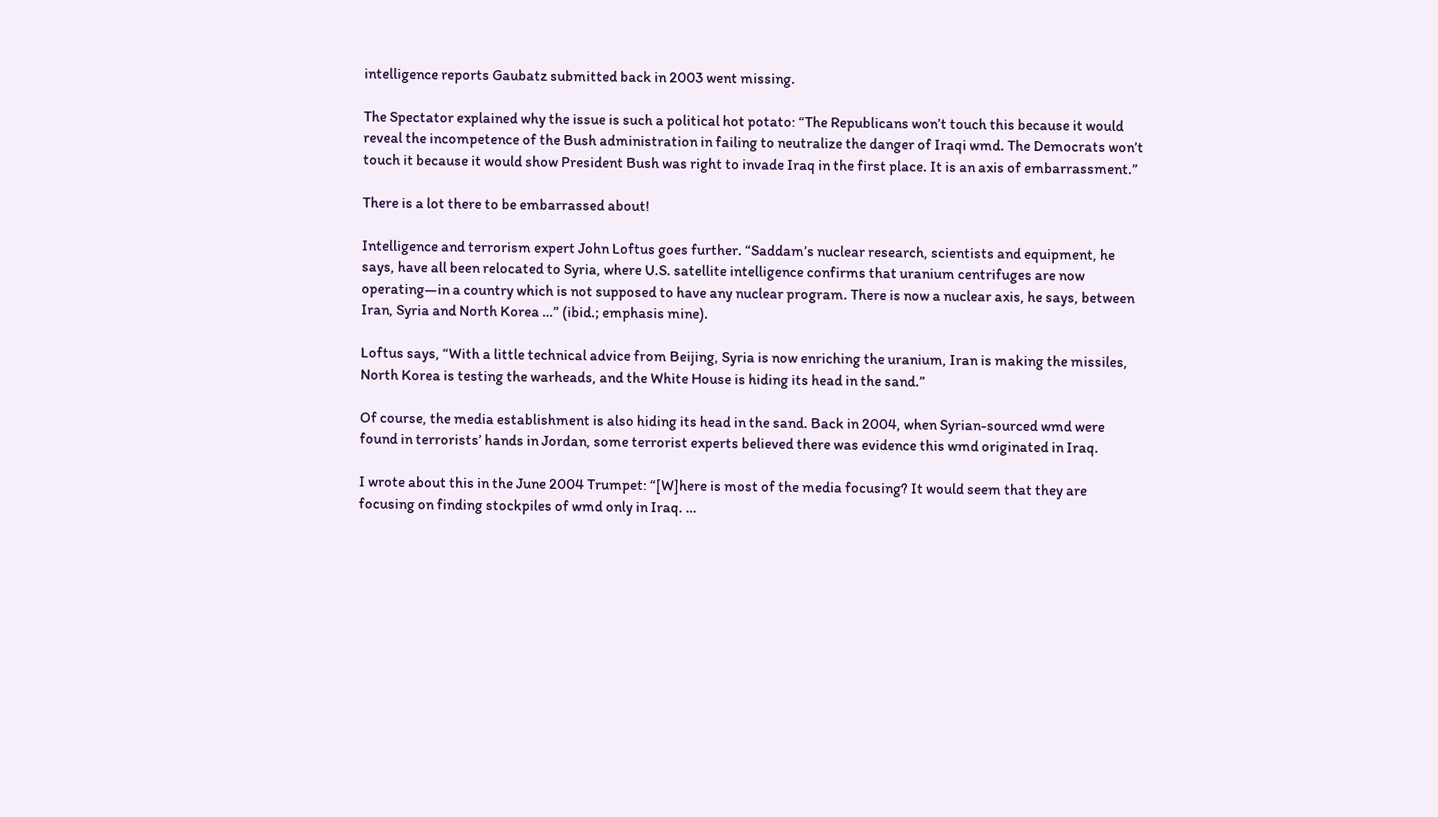intelligence reports Gaubatz submitted back in 2003 went missing.

The Spectator explained why the issue is such a political hot potato: “The Republicans won’t touch this because it would reveal the incompetence of the Bush administration in failing to neutralize the danger of Iraqi wmd. The Democrats won’t touch it because it would show President Bush was right to invade Iraq in the first place. It is an axis of embarrassment.”

There is a lot there to be embarrassed about!

Intelligence and terrorism expert John Loftus goes further. “Saddam’s nuclear research, scientists and equipment, he says, have all been relocated to Syria, where U.S. satellite intelligence confirms that uranium centrifuges are now operating—in a country which is not supposed to have any nuclear program. There is now a nuclear axis, he says, between Iran, Syria and North Korea …” (ibid.; emphasis mine).

Loftus says, “With a little technical advice from Beijing, Syria is now enriching the uranium, Iran is making the missiles, North Korea is testing the warheads, and the White House is hiding its head in the sand.”

Of course, the media establishment is also hiding its head in the sand. Back in 2004, when Syrian-sourced wmd were found in terrorists’ hands in Jordan, some terrorist experts believed there was evidence this wmd originated in Iraq.

I wrote about this in the June 2004 Trumpet: “[W]here is most of the media focusing? It would seem that they are focusing on finding stockpiles of wmd only in Iraq. …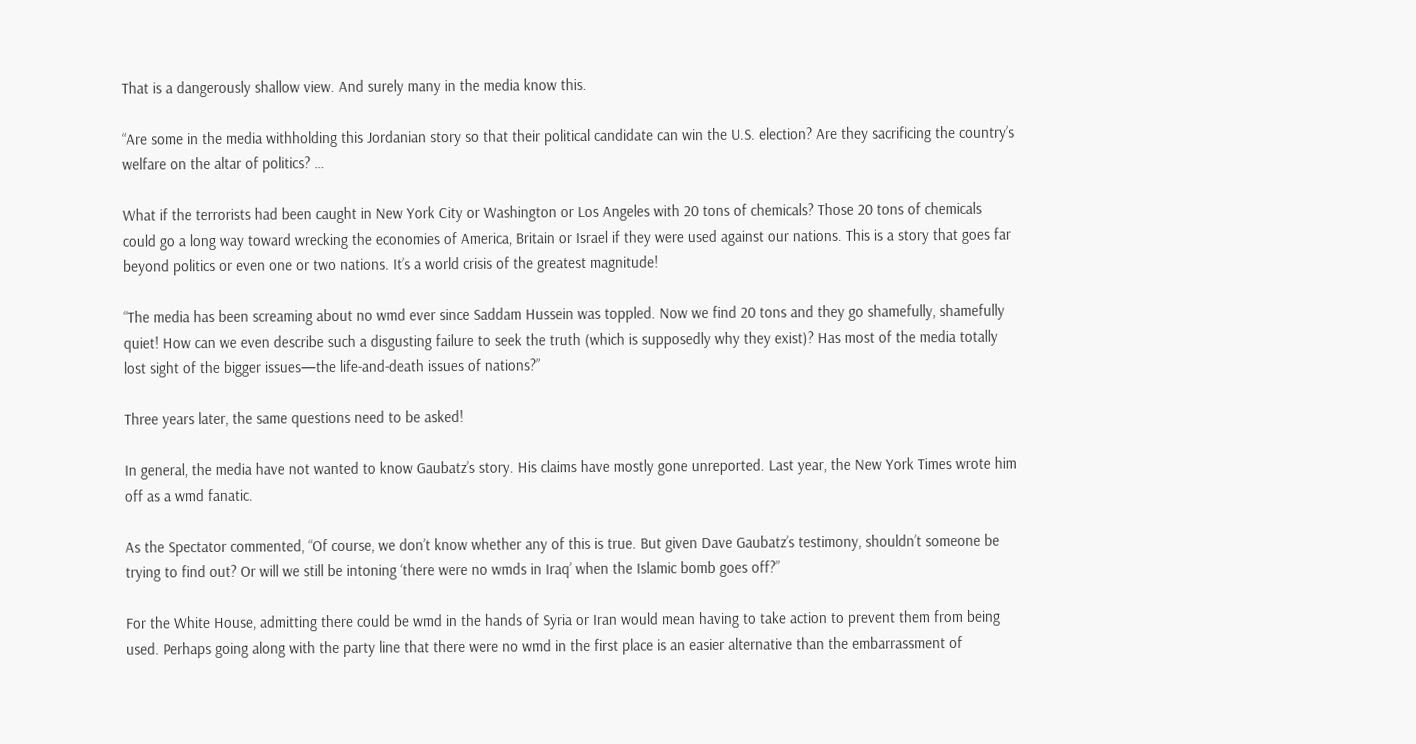That is a dangerously shallow view. And surely many in the media know this.

“Are some in the media withholding this Jordanian story so that their political candidate can win the U.S. election? Are they sacrificing the country’s welfare on the altar of politics? …

What if the terrorists had been caught in New York City or Washington or Los Angeles with 20 tons of chemicals? Those 20 tons of chemicals could go a long way toward wrecking the economies of America, Britain or Israel if they were used against our nations. This is a story that goes far beyond politics or even one or two nations. It’s a world crisis of the greatest magnitude!

“The media has been screaming about no wmd ever since Saddam Hussein was toppled. Now we find 20 tons and they go shamefully, shamefully quiet! How can we even describe such a disgusting failure to seek the truth (which is supposedly why they exist)? Has most of the media totally lost sight of the bigger issues—the life-and-death issues of nations?”

Three years later, the same questions need to be asked!

In general, the media have not wanted to know Gaubatz’s story. His claims have mostly gone unreported. Last year, the New York Times wrote him off as a wmd fanatic.

As the Spectator commented, “Of course, we don’t know whether any of this is true. But given Dave Gaubatz’s testimony, shouldn’t someone be trying to find out? Or will we still be intoning ‘there were no wmds in Iraq’ when the Islamic bomb goes off?”

For the White House, admitting there could be wmd in the hands of Syria or Iran would mean having to take action to prevent them from being used. Perhaps going along with the party line that there were no wmd in the first place is an easier alternative than the embarrassment of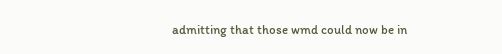admitting that those wmd could now be in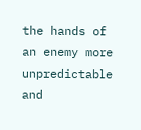the hands of an enemy more unpredictable and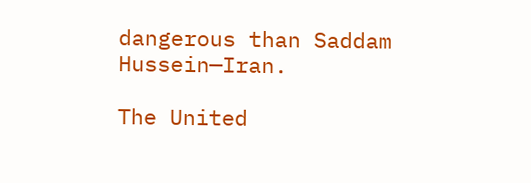dangerous than Saddam Hussein—Iran.

The United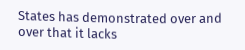States has demonstrated over and over that it lacks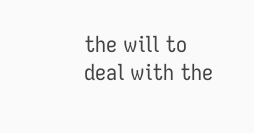the will to deal with the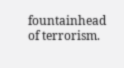fountainhead of terrorism.